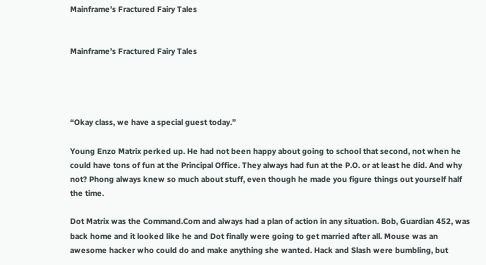Mainframe’s Fractured Fairy Tales


Mainframe’s Fractured Fairy Tales




“Okay class, we have a special guest today.”

Young Enzo Matrix perked up. He had not been happy about going to school that second, not when he could have tons of fun at the Principal Office. They always had fun at the P.O. or at least he did. And why not? Phong always knew so much about stuff, even though he made you figure things out yourself half the time.

Dot Matrix was the Command.Com and always had a plan of action in any situation. Bob, Guardian 452, was back home and it looked like he and Dot finally were going to get married after all. Mouse was an awesome hacker who could do and make anything she wanted. Hack and Slash were bumbling, but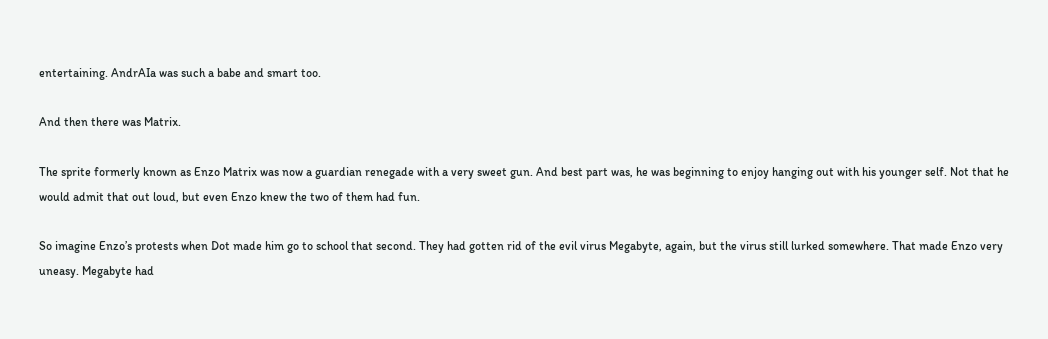entertaining. AndrAIa was such a babe and smart too.

And then there was Matrix.

The sprite formerly known as Enzo Matrix was now a guardian renegade with a very sweet gun. And best part was, he was beginning to enjoy hanging out with his younger self. Not that he would admit that out loud, but even Enzo knew the two of them had fun.

So imagine Enzo’s protests when Dot made him go to school that second. They had gotten rid of the evil virus Megabyte, again, but the virus still lurked somewhere. That made Enzo very uneasy. Megabyte had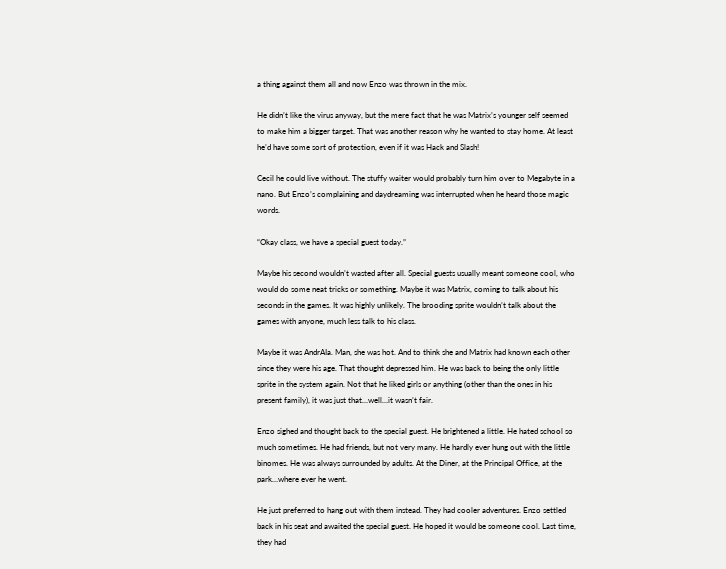a thing against them all and now Enzo was thrown in the mix.

He didn’t like the virus anyway, but the mere fact that he was Matrix’s younger self seemed to make him a bigger target. That was another reason why he wanted to stay home. At least he’d have some sort of protection, even if it was Hack and Slash!

Cecil he could live without. The stuffy waiter would probably turn him over to Megabyte in a nano. But Enzo’s complaining and daydreaming was interrupted when he heard those magic words.

“Okay class, we have a special guest today.”

Maybe his second wouldn’t wasted after all. Special guests usually meant someone cool, who would do some neat tricks or something. Maybe it was Matrix, coming to talk about his seconds in the games. It was highly unlikely. The brooding sprite wouldn’t talk about the games with anyone, much less talk to his class.

Maybe it was AndrAIa. Man, she was hot. And to think she and Matrix had known each other since they were his age. That thought depressed him. He was back to being the only little sprite in the system again. Not that he liked girls or anything (other than the ones in his present family), it was just that…well…it wasn’t fair.

Enzo sighed and thought back to the special guest. He brightened a little. He hated school so much sometimes. He had friends, but not very many. He hardly ever hung out with the little binomes. He was always surrounded by adults. At the Diner, at the Principal Office, at the park…where ever he went.

He just preferred to hang out with them instead. They had cooler adventures. Enzo settled back in his seat and awaited the special guest. He hoped it would be someone cool. Last time, they had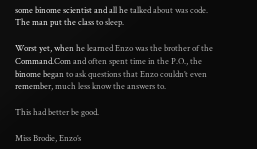some binome scientist and all he talked about was code. The man put the class to sleep.

Worst yet, when he learned Enzo was the brother of the Command.Com and often spent time in the P.O., the binome began to ask questions that Enzo couldn’t even remember, much less know the answers to.

This had better be good.

Miss Brodie, Enzo’s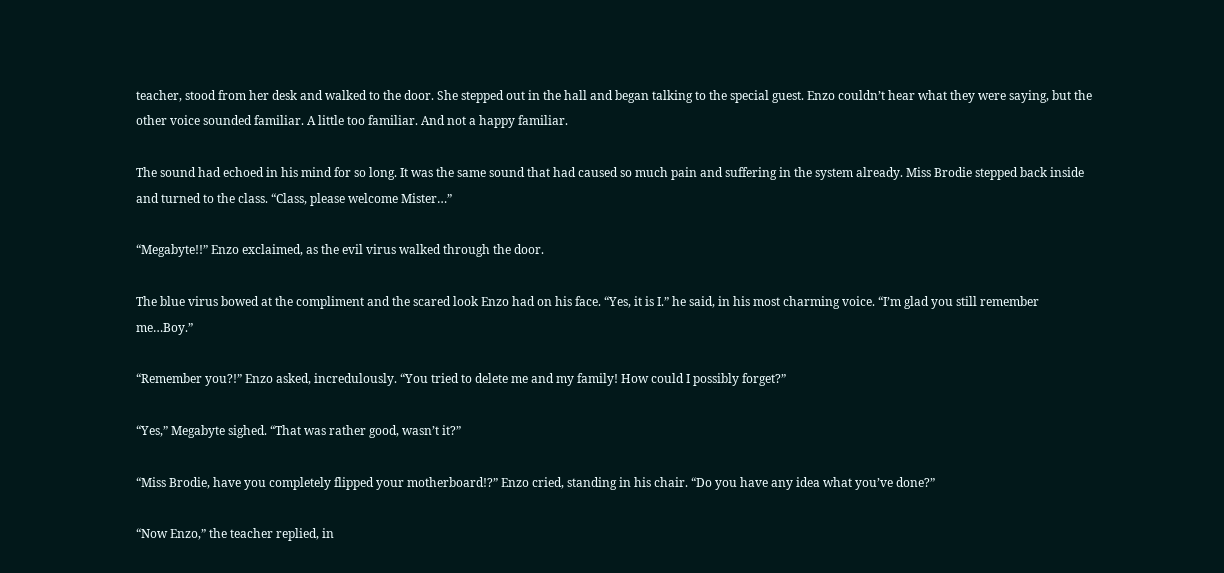teacher, stood from her desk and walked to the door. She stepped out in the hall and began talking to the special guest. Enzo couldn’t hear what they were saying, but the other voice sounded familiar. A little too familiar. And not a happy familiar.

The sound had echoed in his mind for so long. It was the same sound that had caused so much pain and suffering in the system already. Miss Brodie stepped back inside and turned to the class. “Class, please welcome Mister…”

“Megabyte!!” Enzo exclaimed, as the evil virus walked through the door.

The blue virus bowed at the compliment and the scared look Enzo had on his face. “Yes, it is I.” he said, in his most charming voice. “I’m glad you still remember me…Boy.”

“Remember you?!” Enzo asked, incredulously. “You tried to delete me and my family! How could I possibly forget?”

“Yes,” Megabyte sighed. “That was rather good, wasn’t it?”

“Miss Brodie, have you completely flipped your motherboard!?” Enzo cried, standing in his chair. “Do you have any idea what you’ve done?”

“Now Enzo,” the teacher replied, in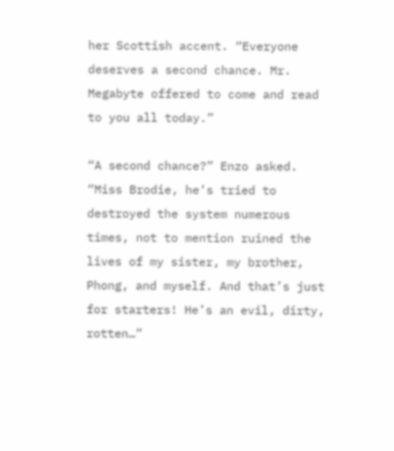her Scottish accent. “Everyone deserves a second chance. Mr. Megabyte offered to come and read to you all today.”

“A second chance?” Enzo asked. “Miss Brodie, he’s tried to destroyed the system numerous times, not to mention ruined the lives of my sister, my brother, Phong, and myself. And that’s just for starters! He’s an evil, dirty, rotten…”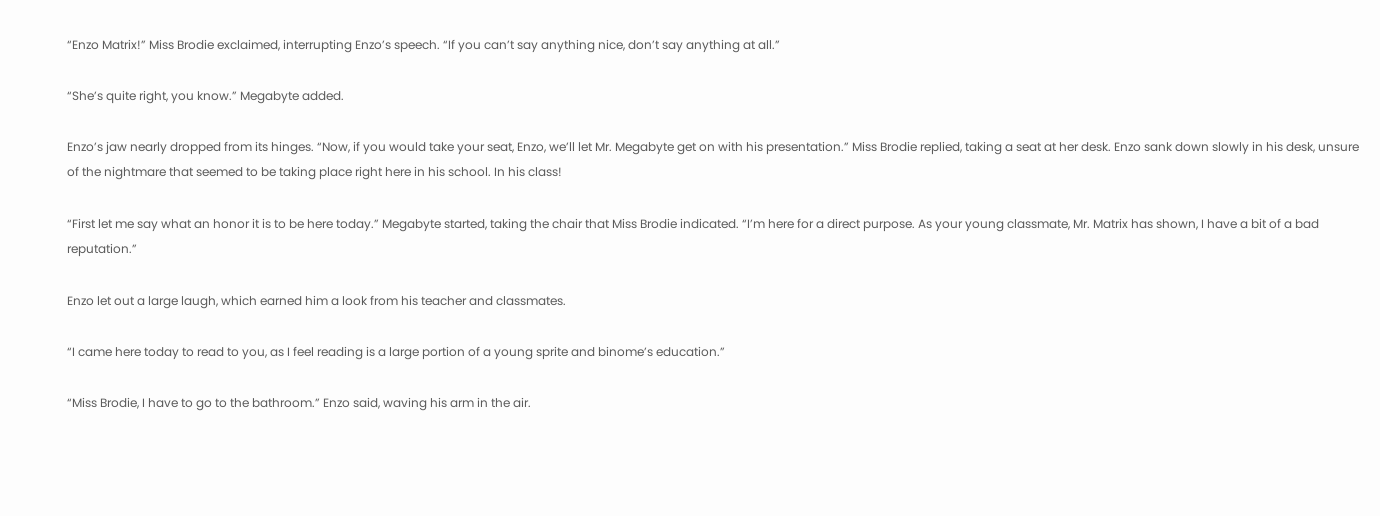“Enzo Matrix!” Miss Brodie exclaimed, interrupting Enzo’s speech. “If you can’t say anything nice, don’t say anything at all.”

“She’s quite right, you know.” Megabyte added.

Enzo’s jaw nearly dropped from its hinges. “Now, if you would take your seat, Enzo, we’ll let Mr. Megabyte get on with his presentation.” Miss Brodie replied, taking a seat at her desk. Enzo sank down slowly in his desk, unsure of the nightmare that seemed to be taking place right here in his school. In his class!

“First let me say what an honor it is to be here today.” Megabyte started, taking the chair that Miss Brodie indicated. “I’m here for a direct purpose. As your young classmate, Mr. Matrix has shown, I have a bit of a bad reputation.”

Enzo let out a large laugh, which earned him a look from his teacher and classmates.

“I came here today to read to you, as I feel reading is a large portion of a young sprite and binome’s education.”

“Miss Brodie, I have to go to the bathroom.” Enzo said, waving his arm in the air.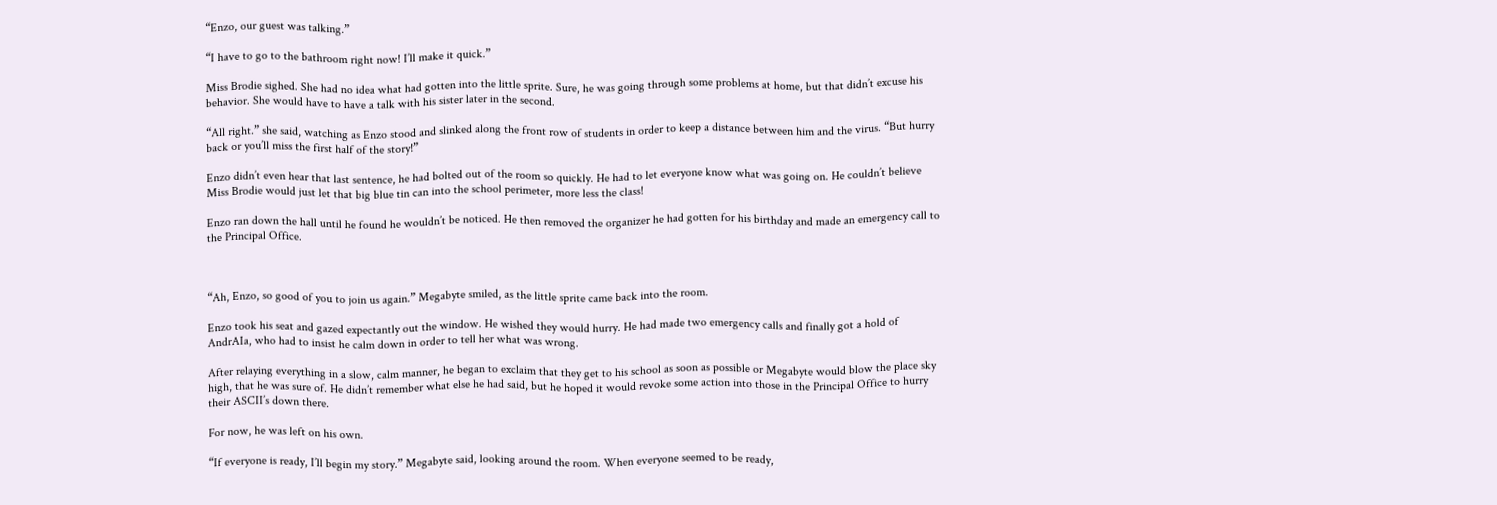“Enzo, our guest was talking.”

“I have to go to the bathroom right now! I’ll make it quick.”

Miss Brodie sighed. She had no idea what had gotten into the little sprite. Sure, he was going through some problems at home, but that didn’t excuse his behavior. She would have to have a talk with his sister later in the second.

“All right.” she said, watching as Enzo stood and slinked along the front row of students in order to keep a distance between him and the virus. “But hurry back or you’ll miss the first half of the story!”

Enzo didn’t even hear that last sentence, he had bolted out of the room so quickly. He had to let everyone know what was going on. He couldn’t believe Miss Brodie would just let that big blue tin can into the school perimeter, more less the class!

Enzo ran down the hall until he found he wouldn’t be noticed. He then removed the organizer he had gotten for his birthday and made an emergency call to the Principal Office.



“Ah, Enzo, so good of you to join us again.” Megabyte smiled, as the little sprite came back into the room.

Enzo took his seat and gazed expectantly out the window. He wished they would hurry. He had made two emergency calls and finally got a hold of AndrAIa, who had to insist he calm down in order to tell her what was wrong.

After relaying everything in a slow, calm manner, he began to exclaim that they get to his school as soon as possible or Megabyte would blow the place sky high, that he was sure of. He didn’t remember what else he had said, but he hoped it would revoke some action into those in the Principal Office to hurry their ASCII’s down there.

For now, he was left on his own.

“If everyone is ready, I’ll begin my story.” Megabyte said, looking around the room. When everyone seemed to be ready,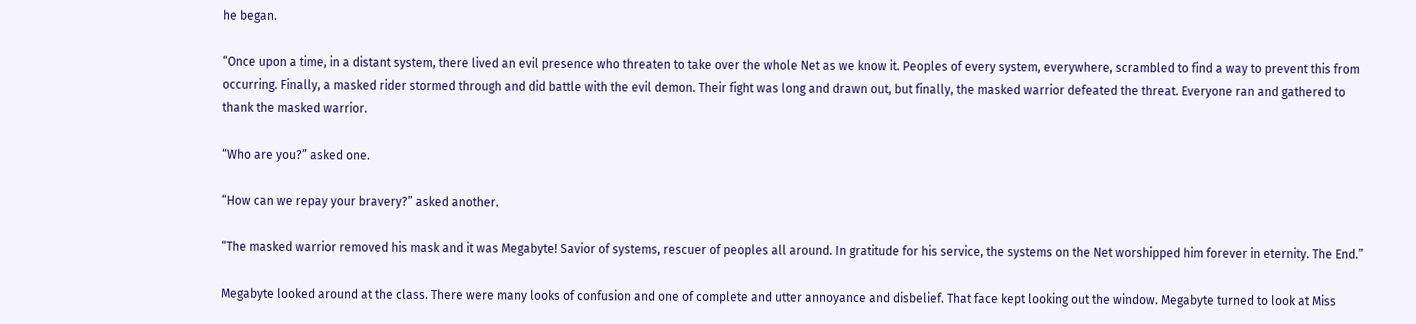he began.

“Once upon a time, in a distant system, there lived an evil presence who threaten to take over the whole Net as we know it. Peoples of every system, everywhere, scrambled to find a way to prevent this from occurring. Finally, a masked rider stormed through and did battle with the evil demon. Their fight was long and drawn out, but finally, the masked warrior defeated the threat. Everyone ran and gathered to thank the masked warrior.

“Who are you?” asked one.

“How can we repay your bravery?” asked another.

“The masked warrior removed his mask and it was Megabyte! Savior of systems, rescuer of peoples all around. In gratitude for his service, the systems on the Net worshipped him forever in eternity. The End.”

Megabyte looked around at the class. There were many looks of confusion and one of complete and utter annoyance and disbelief. That face kept looking out the window. Megabyte turned to look at Miss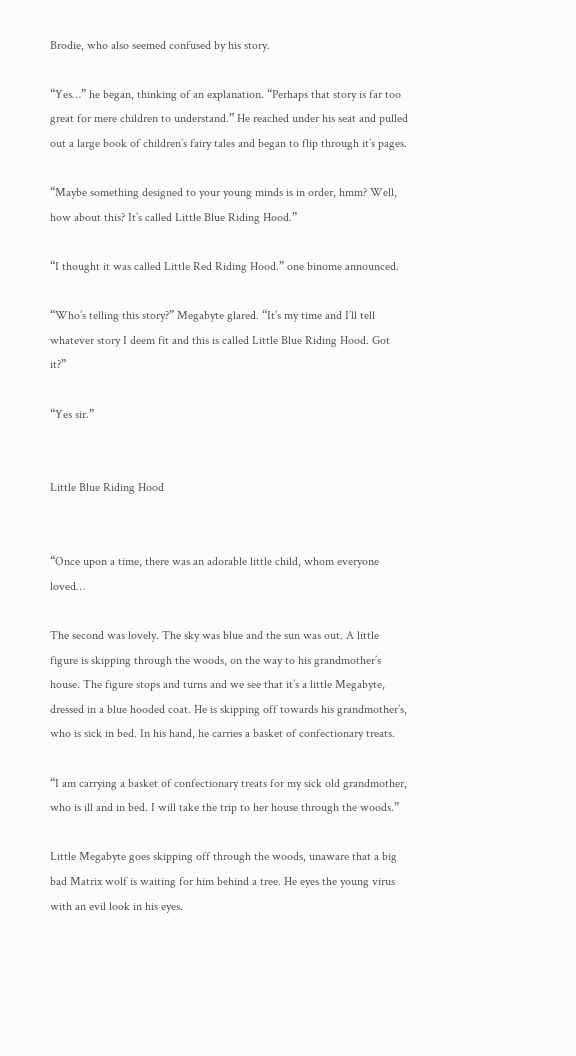Brodie, who also seemed confused by his story.

“Yes…” he began, thinking of an explanation. “Perhaps that story is far too great for mere children to understand.” He reached under his seat and pulled out a large book of children’s fairy tales and began to flip through it’s pages.

“Maybe something designed to your young minds is in order, hmm? Well, how about this? It’s called Little Blue Riding Hood.”

“I thought it was called Little Red Riding Hood.” one binome announced.

“Who’s telling this story?” Megabyte glared. “It’s my time and I’ll tell whatever story I deem fit and this is called Little Blue Riding Hood. Got it?”

“Yes sir.”


Little Blue Riding Hood


“Once upon a time, there was an adorable little child, whom everyone loved…

The second was lovely. The sky was blue and the sun was out. A little figure is skipping through the woods, on the way to his grandmother’s house. The figure stops and turns and we see that it’s a little Megabyte, dressed in a blue hooded coat. He is skipping off towards his grandmother’s, who is sick in bed. In his hand, he carries a basket of confectionary treats.

“I am carrying a basket of confectionary treats for my sick old grandmother, who is ill and in bed. I will take the trip to her house through the woods.”

Little Megabyte goes skipping off through the woods, unaware that a big bad Matrix wolf is waiting for him behind a tree. He eyes the young virus with an evil look in his eyes.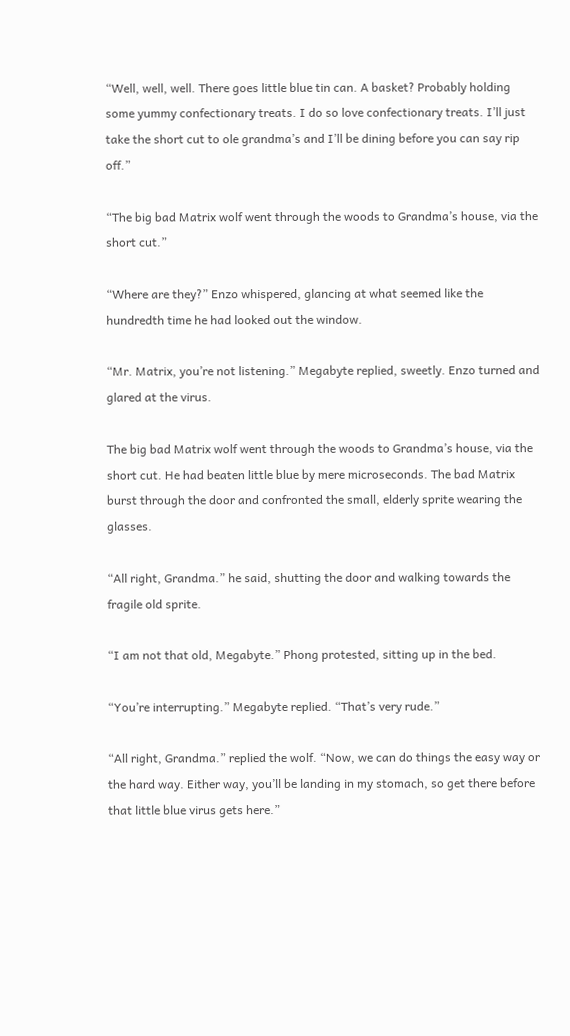“Well, well, well. There goes little blue tin can. A basket? Probably holding some yummy confectionary treats. I do so love confectionary treats. I’ll just take the short cut to ole grandma’s and I’ll be dining before you can say rip off.”

“The big bad Matrix wolf went through the woods to Grandma’s house, via the short cut.”

“Where are they?” Enzo whispered, glancing at what seemed like the hundredth time he had looked out the window.

“Mr. Matrix, you’re not listening.” Megabyte replied, sweetly. Enzo turned and glared at the virus.

The big bad Matrix wolf went through the woods to Grandma’s house, via the short cut. He had beaten little blue by mere microseconds. The bad Matrix burst through the door and confronted the small, elderly sprite wearing the glasses.

“All right, Grandma.” he said, shutting the door and walking towards the fragile old sprite.

“I am not that old, Megabyte.” Phong protested, sitting up in the bed.

“You’re interrupting.” Megabyte replied. “That’s very rude.”

“All right, Grandma.” replied the wolf. “Now, we can do things the easy way or the hard way. Either way, you’ll be landing in my stomach, so get there before that little blue virus gets here.”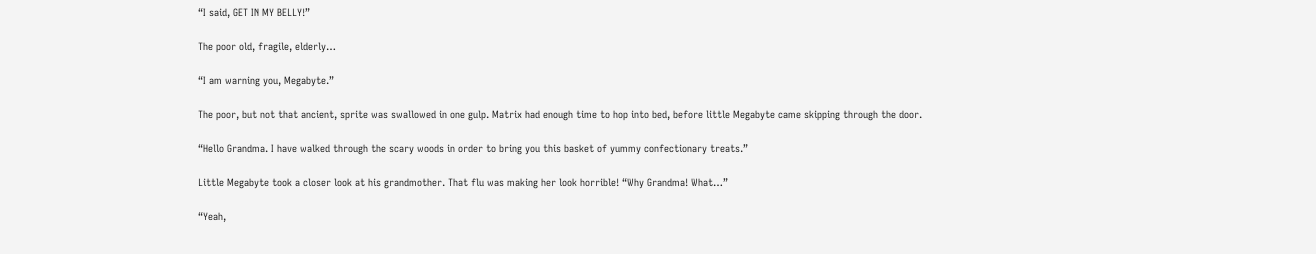“I said, GET IN MY BELLY!”

The poor old, fragile, elderly…

“I am warning you, Megabyte.”

The poor, but not that ancient, sprite was swallowed in one gulp. Matrix had enough time to hop into bed, before little Megabyte came skipping through the door.

“Hello Grandma. I have walked through the scary woods in order to bring you this basket of yummy confectionary treats.”

Little Megabyte took a closer look at his grandmother. That flu was making her look horrible! “Why Grandma! What…”

“Yeah,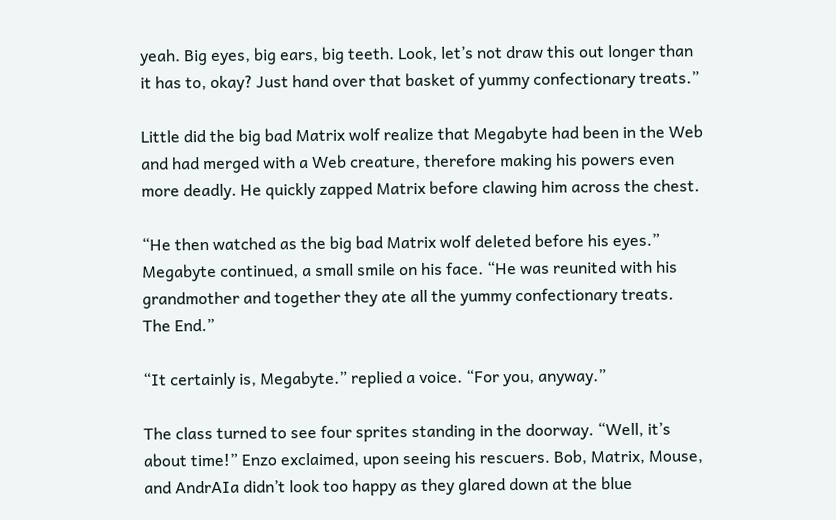yeah. Big eyes, big ears, big teeth. Look, let’s not draw this out longer than it has to, okay? Just hand over that basket of yummy confectionary treats.”

Little did the big bad Matrix wolf realize that Megabyte had been in the Web and had merged with a Web creature, therefore making his powers even more deadly. He quickly zapped Matrix before clawing him across the chest.

“He then watched as the big bad Matrix wolf deleted before his eyes.” Megabyte continued, a small smile on his face. “He was reunited with his grandmother and together they ate all the yummy confectionary treats. The End.”

“It certainly is, Megabyte.” replied a voice. “For you, anyway.”

The class turned to see four sprites standing in the doorway. “Well, it’s about time!” Enzo exclaimed, upon seeing his rescuers. Bob, Matrix, Mouse, and AndrAIa didn’t look too happy as they glared down at the blue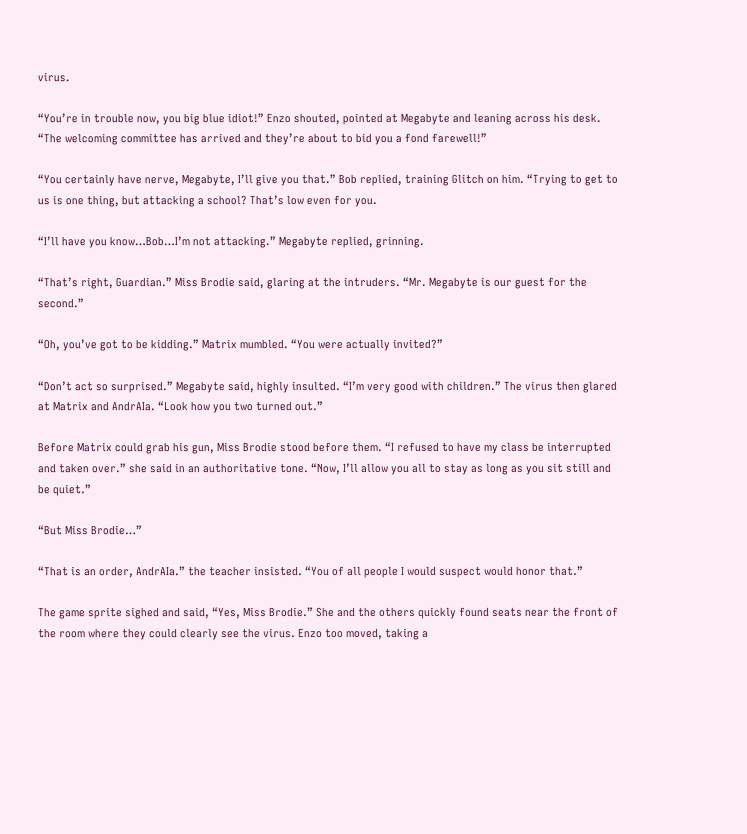virus.

“You’re in trouble now, you big blue idiot!” Enzo shouted, pointed at Megabyte and leaning across his desk. “The welcoming committee has arrived and they’re about to bid you a fond farewell!”

“You certainly have nerve, Megabyte, I’ll give you that.” Bob replied, training Glitch on him. “Trying to get to us is one thing, but attacking a school? That’s low even for you.

“I’ll have you know…Bob…I’m not attacking.” Megabyte replied, grinning.

“That’s right, Guardian.” Miss Brodie said, glaring at the intruders. “Mr. Megabyte is our guest for the second.”

“Oh, you’ve got to be kidding.” Matrix mumbled. “You were actually invited?”

“Don’t act so surprised.” Megabyte said, highly insulted. “I’m very good with children.” The virus then glared at Matrix and AndrAIa. “Look how you two turned out.”

Before Matrix could grab his gun, Miss Brodie stood before them. “I refused to have my class be interrupted and taken over.” she said in an authoritative tone. “Now, I’ll allow you all to stay as long as you sit still and be quiet.”

“But Miss Brodie…”

“That is an order, AndrAIa.” the teacher insisted. “You of all people I would suspect would honor that.”

The game sprite sighed and said, “Yes, Miss Brodie.” She and the others quickly found seats near the front of the room where they could clearly see the virus. Enzo too moved, taking a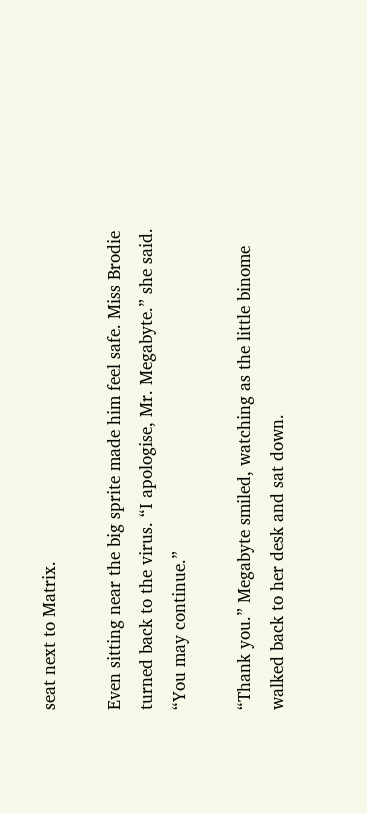seat next to Matrix.

Even sitting near the big sprite made him feel safe. Miss Brodie turned back to the virus. “I apologise, Mr. Megabyte.” she said. “You may continue.”

“Thank you.” Megabyte smiled, watching as the little binome walked back to her desk and sat down.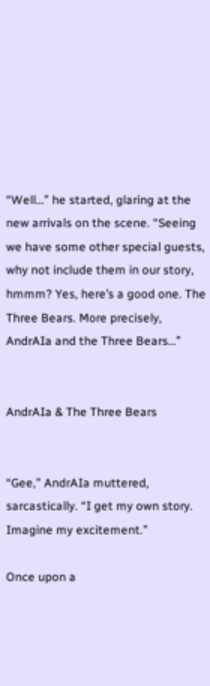“Well…” he started, glaring at the new arrivals on the scene. “Seeing we have some other special guests, why not include them in our story, hmmm? Yes, here’s a good one. The Three Bears. More precisely, AndrAIa and the Three Bears…”


AndrAIa & The Three Bears


“Gee,” AndrAIa muttered, sarcastically. “I get my own story. Imagine my excitement.”

Once upon a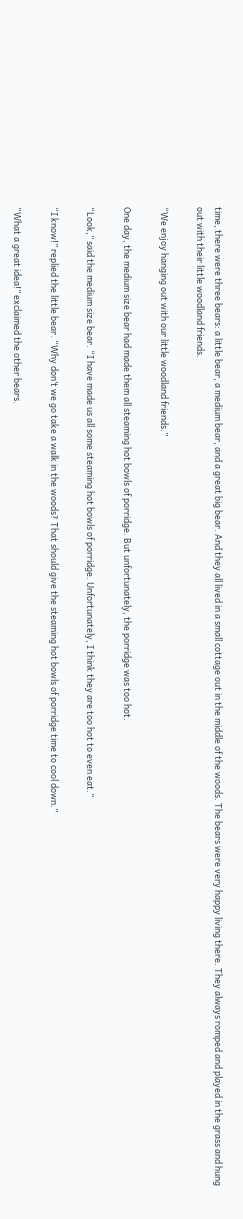time, there were three bears: a little bear, a medium bear, and a great big bear. And they all lived in a small cottage out in the middle of the woods. The bears were very happy living there. They always romped and played in the grass and hung out with their little woodland friends.

“We enjoy hanging out with our little woodland friends.”

One day, the medium size bear had made them all steaming hot bowls of porridge. But unfortunately, the porridge was too hot.

“Look,” said the medium size bear. “I have made us all some steaming hot bowls of porridge. Unfortunately, I think they are too hot to even eat.”

“I know!” replied the little bear. “Why don’t we go take a walk in the woods? That should give the steaming hot bowls of porridge time to cool down.”

“What a great idea!” exclaimed the other bears.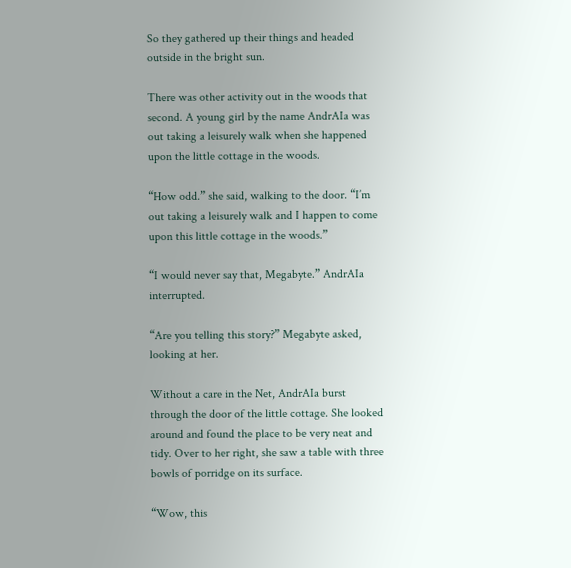So they gathered up their things and headed outside in the bright sun.

There was other activity out in the woods that second. A young girl by the name AndrAIa was out taking a leisurely walk when she happened upon the little cottage in the woods.

“How odd.” she said, walking to the door. “I’m out taking a leisurely walk and I happen to come upon this little cottage in the woods.”

“I would never say that, Megabyte.” AndrAIa interrupted.

“Are you telling this story?” Megabyte asked, looking at her.

Without a care in the Net, AndrAIa burst through the door of the little cottage. She looked around and found the place to be very neat and tidy. Over to her right, she saw a table with three bowls of porridge on its surface.

“Wow, this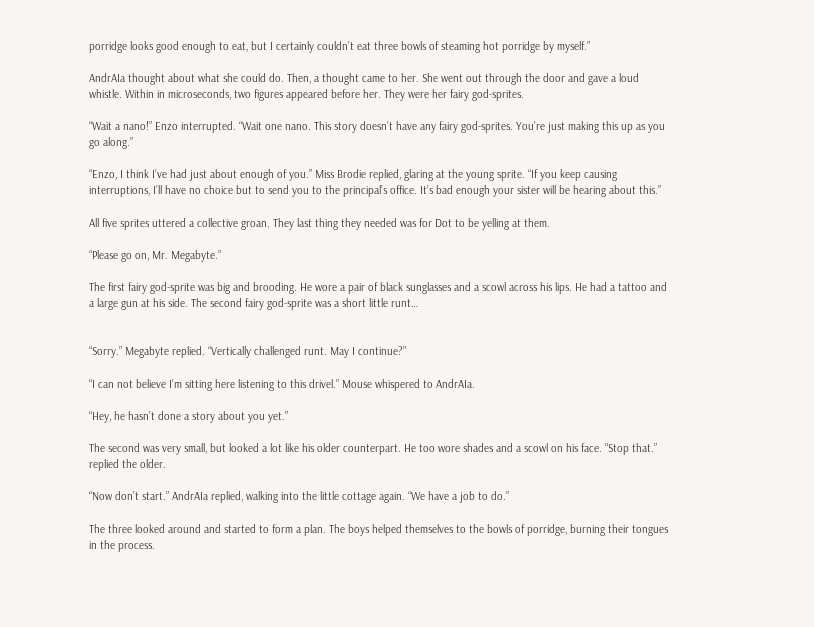porridge looks good enough to eat, but I certainly couldn’t eat three bowls of steaming hot porridge by myself.”

AndrAIa thought about what she could do. Then, a thought came to her. She went out through the door and gave a loud whistle. Within in microseconds, two figures appeared before her. They were her fairy god-sprites.

“Wait a nano!” Enzo interrupted. “Wait one nano. This story doesn’t have any fairy god-sprites. You’re just making this up as you go along.”

“Enzo, I think I’ve had just about enough of you.” Miss Brodie replied, glaring at the young sprite. “If you keep causing interruptions, I’ll have no choice but to send you to the principal’s office. It’s bad enough your sister will be hearing about this.”

All five sprites uttered a collective groan. They last thing they needed was for Dot to be yelling at them.

“Please go on, Mr. Megabyte.”

The first fairy god-sprite was big and brooding. He wore a pair of black sunglasses and a scowl across his lips. He had a tattoo and a large gun at his side. The second fairy god-sprite was a short little runt…


“Sorry.” Megabyte replied. “Vertically challenged runt. May I continue?”

“I can not believe I’m sitting here listening to this drivel.” Mouse whispered to AndrAIa.

“Hey, he hasn’t done a story about you yet.”

The second was very small, but looked a lot like his older counterpart. He too wore shades and a scowl on his face. “Stop that.” replied the older.

“Now don’t start.” AndrAIa replied, walking into the little cottage again. “We have a job to do.”

The three looked around and started to form a plan. The boys helped themselves to the bowls of porridge, burning their tongues in the process.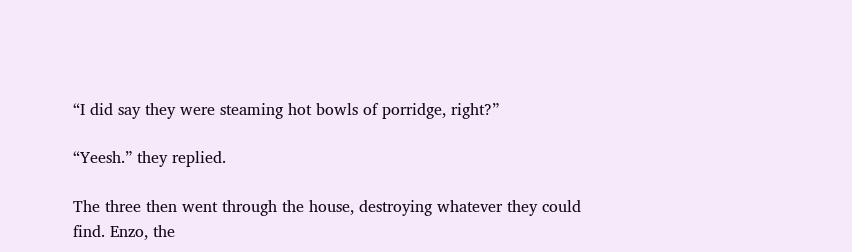“I did say they were steaming hot bowls of porridge, right?”

“Yeesh.” they replied.

The three then went through the house, destroying whatever they could find. Enzo, the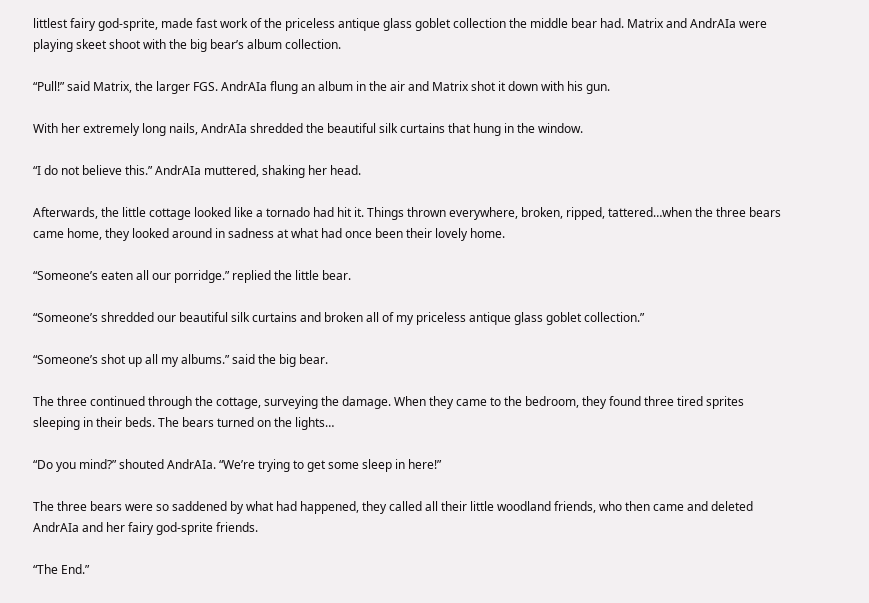littlest fairy god-sprite, made fast work of the priceless antique glass goblet collection the middle bear had. Matrix and AndrAIa were playing skeet shoot with the big bear’s album collection.

“Pull!” said Matrix, the larger FGS. AndrAIa flung an album in the air and Matrix shot it down with his gun.

With her extremely long nails, AndrAIa shredded the beautiful silk curtains that hung in the window.

“I do not believe this.” AndrAIa muttered, shaking her head.

Afterwards, the little cottage looked like a tornado had hit it. Things thrown everywhere, broken, ripped, tattered…when the three bears came home, they looked around in sadness at what had once been their lovely home.

“Someone’s eaten all our porridge.” replied the little bear.

“Someone’s shredded our beautiful silk curtains and broken all of my priceless antique glass goblet collection.”

“Someone’s shot up all my albums.” said the big bear.

The three continued through the cottage, surveying the damage. When they came to the bedroom, they found three tired sprites sleeping in their beds. The bears turned on the lights…

“Do you mind?” shouted AndrAIa. “We’re trying to get some sleep in here!”

The three bears were so saddened by what had happened, they called all their little woodland friends, who then came and deleted AndrAIa and her fairy god-sprite friends.

“The End.”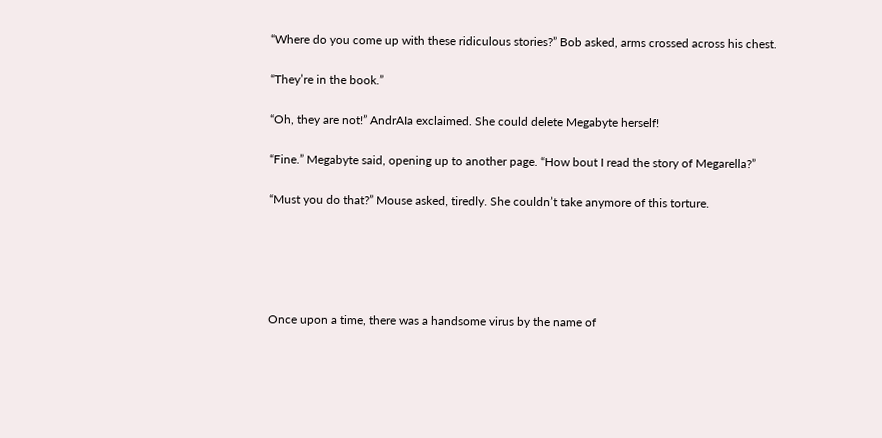“Where do you come up with these ridiculous stories?” Bob asked, arms crossed across his chest.

“They’re in the book.”

“Oh, they are not!” AndrAIa exclaimed. She could delete Megabyte herself!

“Fine.” Megabyte said, opening up to another page. “How bout I read the story of Megarella?”

“Must you do that?” Mouse asked, tiredly. She couldn’t take anymore of this torture.





Once upon a time, there was a handsome virus by the name of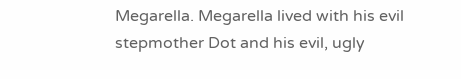Megarella. Megarella lived with his evil stepmother Dot and his evil, ugly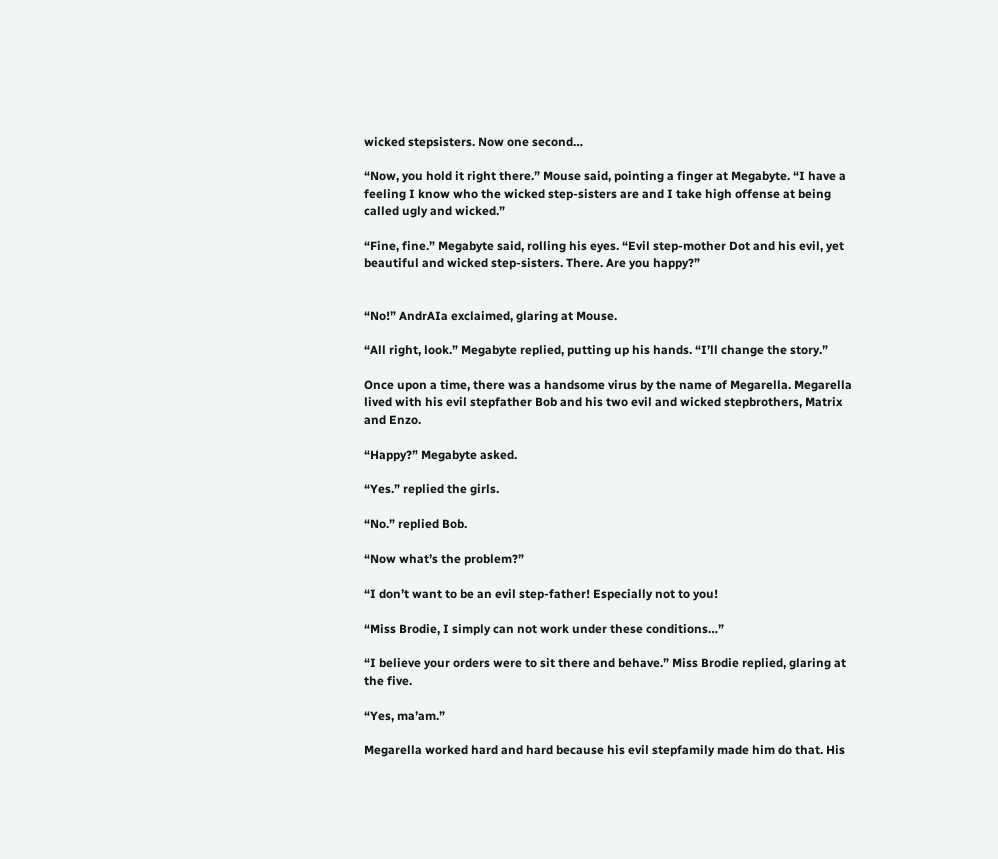wicked stepsisters. Now one second…

“Now, you hold it right there.” Mouse said, pointing a finger at Megabyte. “I have a feeling I know who the wicked step-sisters are and I take high offense at being called ugly and wicked.”

“Fine, fine.” Megabyte said, rolling his eyes. “Evil step-mother Dot and his evil, yet beautiful and wicked step-sisters. There. Are you happy?”


“No!” AndrAIa exclaimed, glaring at Mouse.

“All right, look.” Megabyte replied, putting up his hands. “I’ll change the story.”

Once upon a time, there was a handsome virus by the name of Megarella. Megarella lived with his evil stepfather Bob and his two evil and wicked stepbrothers, Matrix and Enzo.

“Happy?” Megabyte asked.

“Yes.” replied the girls.

“No.” replied Bob.

“Now what’s the problem?”

“I don’t want to be an evil step-father! Especially not to you!

“Miss Brodie, I simply can not work under these conditions…”

“I believe your orders were to sit there and behave.” Miss Brodie replied, glaring at the five.

“Yes, ma’am.”

Megarella worked hard and hard because his evil stepfamily made him do that. His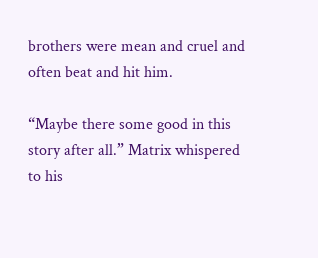brothers were mean and cruel and often beat and hit him.

“Maybe there some good in this story after all.” Matrix whispered to his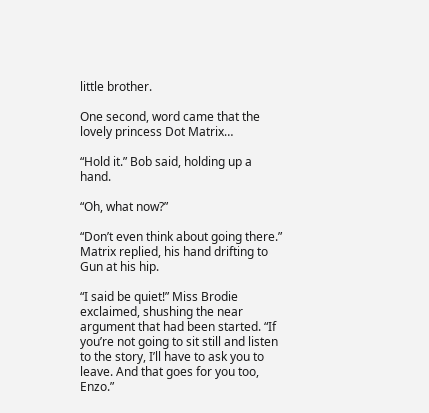little brother.

One second, word came that the lovely princess Dot Matrix…

“Hold it.” Bob said, holding up a hand.

“Oh, what now?”

“Don’t even think about going there.” Matrix replied, his hand drifting to Gun at his hip.

“I said be quiet!” Miss Brodie exclaimed, shushing the near argument that had been started. “If you’re not going to sit still and listen to the story, I’ll have to ask you to leave. And that goes for you too, Enzo.”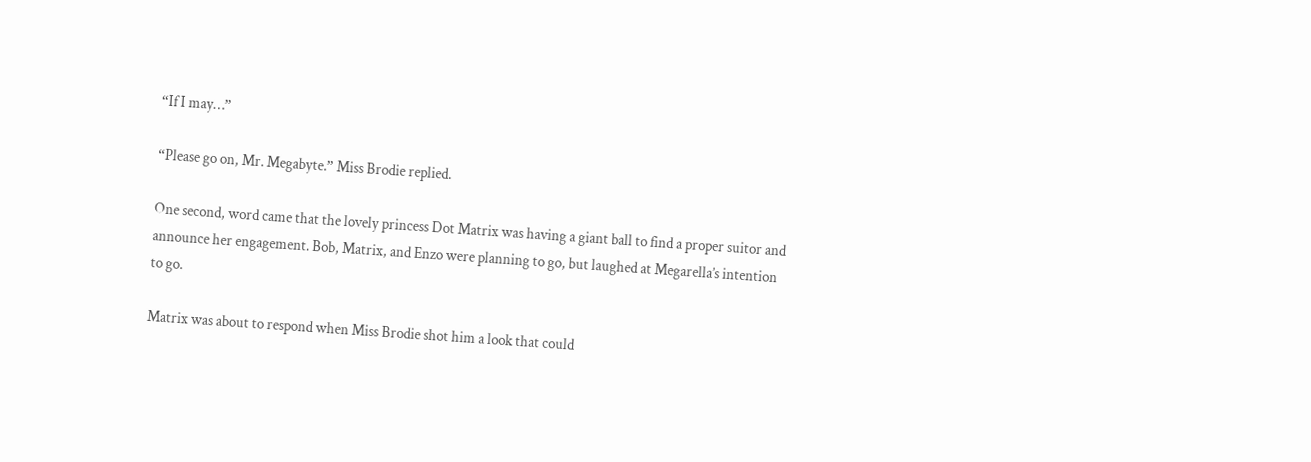“If I may…”

“Please go on, Mr. Megabyte.” Miss Brodie replied.

One second, word came that the lovely princess Dot Matrix was having a giant ball to find a proper suitor and announce her engagement. Bob, Matrix, and Enzo were planning to go, but laughed at Megarella’s intention to go.

Matrix was about to respond when Miss Brodie shot him a look that could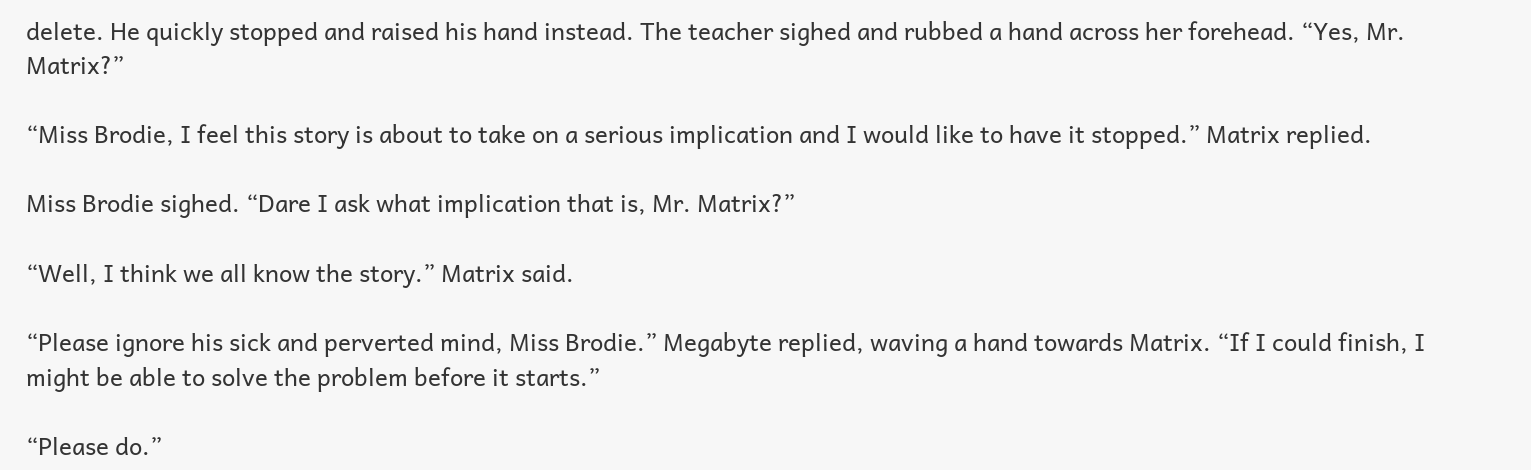delete. He quickly stopped and raised his hand instead. The teacher sighed and rubbed a hand across her forehead. “Yes, Mr. Matrix?”

“Miss Brodie, I feel this story is about to take on a serious implication and I would like to have it stopped.” Matrix replied.

Miss Brodie sighed. “Dare I ask what implication that is, Mr. Matrix?”

“Well, I think we all know the story.” Matrix said.

“Please ignore his sick and perverted mind, Miss Brodie.” Megabyte replied, waving a hand towards Matrix. “If I could finish, I might be able to solve the problem before it starts.”

“Please do.”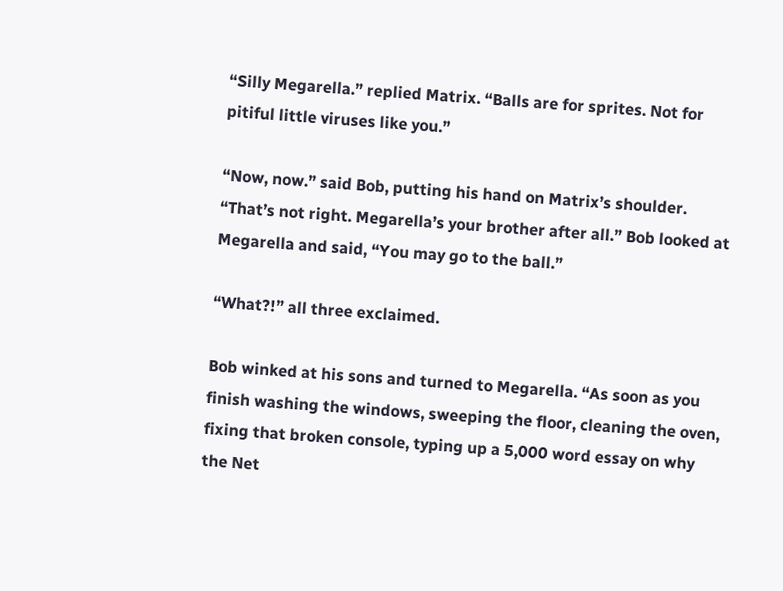“Silly Megarella.” replied Matrix. “Balls are for sprites. Not for pitiful little viruses like you.”

“Now, now.” said Bob, putting his hand on Matrix’s shoulder. “That’s not right. Megarella’s your brother after all.” Bob looked at Megarella and said, “You may go to the ball.”

“What?!” all three exclaimed.

Bob winked at his sons and turned to Megarella. “As soon as you finish washing the windows, sweeping the floor, cleaning the oven, fixing that broken console, typing up a 5,000 word essay on why the Net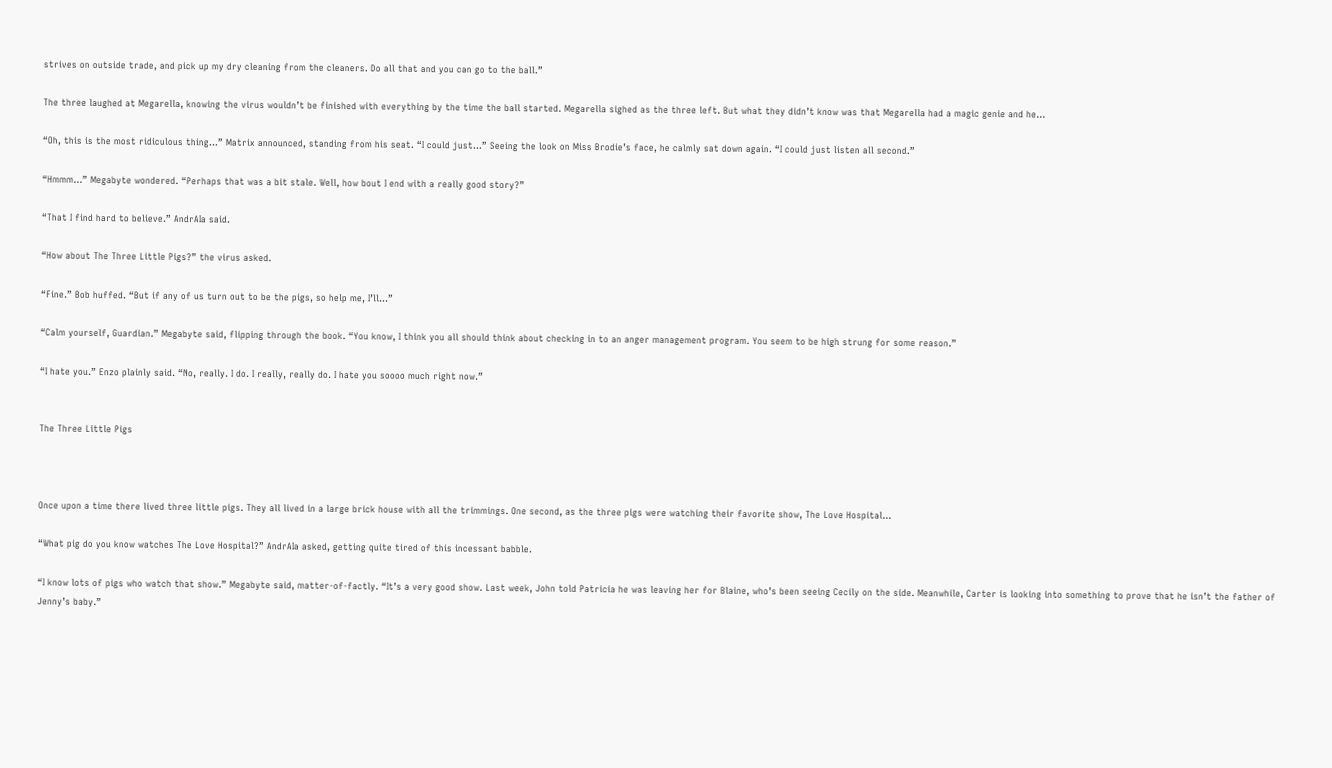strives on outside trade, and pick up my dry cleaning from the cleaners. Do all that and you can go to the ball.”

The three laughed at Megarella, knowing the virus wouldn’t be finished with everything by the time the ball started. Megarella sighed as the three left. But what they didn’t know was that Megarella had a magic genie and he…

“Oh, this is the most ridiculous thing…” Matrix announced, standing from his seat. “I could just…” Seeing the look on Miss Brodie’s face, he calmly sat down again. “I could just listen all second.”

“Hmmm…” Megabyte wondered. “Perhaps that was a bit stale. Well, how bout I end with a really good story?”

“That I find hard to believe.” AndrAIa said.

“How about The Three Little Pigs?” the virus asked.

“Fine.” Bob huffed. “But if any of us turn out to be the pigs, so help me, I’ll…”

“Calm yourself, Guardian.” Megabyte said, flipping through the book. “You know, I think you all should think about checking in to an anger management program. You seem to be high strung for some reason.”

“I hate you.” Enzo plainly said. “No, really. I do. I really, really do. I hate you soooo much right now.”


The Three Little Pigs



Once upon a time there lived three little pigs. They all lived in a large brick house with all the trimmings. One second, as the three pigs were watching their favorite show, The Love Hospital…

“What pig do you know watches The Love Hospital?” AndrAIa asked, getting quite tired of this incessant babble.

“I know lots of pigs who watch that show.” Megabyte said, matter-of-factly. “It’s a very good show. Last week, John told Patricia he was leaving her for Blaine, who’s been seeing Cecily on the side. Meanwhile, Carter is looking into something to prove that he isn’t the father of Jenny’s baby.”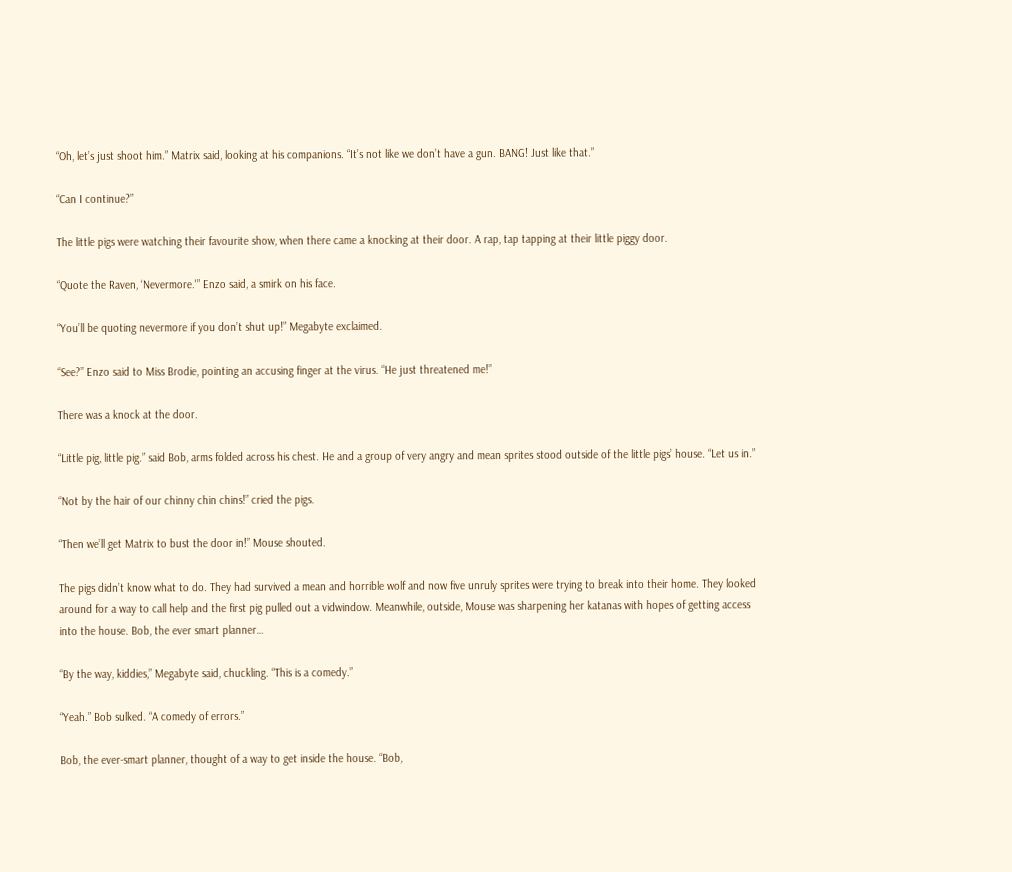“Oh, let’s just shoot him.” Matrix said, looking at his companions. “It’s not like we don’t have a gun. BANG! Just like that.”

“Can I continue?”

The little pigs were watching their favourite show, when there came a knocking at their door. A rap, tap tapping at their little piggy door.

“Quote the Raven, ‘Nevermore.'” Enzo said, a smirk on his face.

“You’ll be quoting nevermore if you don’t shut up!” Megabyte exclaimed.

“See?” Enzo said to Miss Brodie, pointing an accusing finger at the virus. “He just threatened me!”

There was a knock at the door.

“Little pig, little pig.” said Bob, arms folded across his chest. He and a group of very angry and mean sprites stood outside of the little pigs’ house. “Let us in.”

“Not by the hair of our chinny chin chins!” cried the pigs.

“Then we’ll get Matrix to bust the door in!” Mouse shouted.

The pigs didn’t know what to do. They had survived a mean and horrible wolf and now five unruly sprites were trying to break into their home. They looked around for a way to call help and the first pig pulled out a vidwindow. Meanwhile, outside, Mouse was sharpening her katanas with hopes of getting access into the house. Bob, the ever smart planner…

“By the way, kiddies,” Megabyte said, chuckling. “This is a comedy.”

“Yeah.” Bob sulked. “A comedy of errors.”

Bob, the ever-smart planner, thought of a way to get inside the house. “Bob,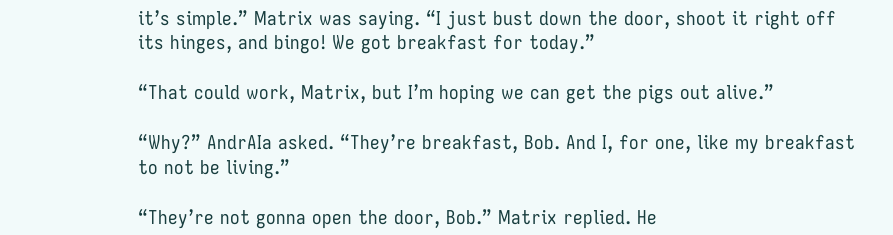it’s simple.” Matrix was saying. “I just bust down the door, shoot it right off its hinges, and bingo! We got breakfast for today.”

“That could work, Matrix, but I’m hoping we can get the pigs out alive.”

“Why?” AndrAIa asked. “They’re breakfast, Bob. And I, for one, like my breakfast to not be living.”

“They’re not gonna open the door, Bob.” Matrix replied. He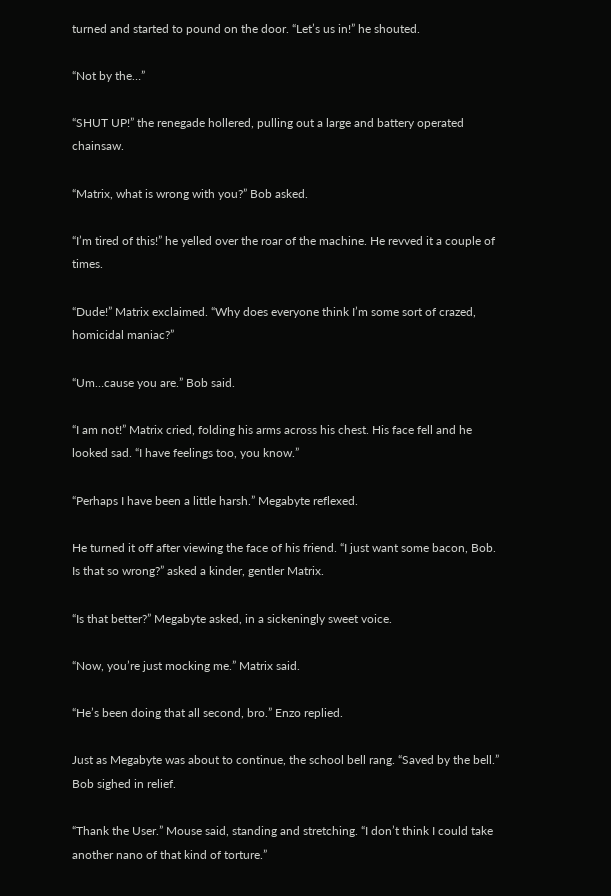turned and started to pound on the door. “Let’s us in!” he shouted.

“Not by the…”

“SHUT UP!” the renegade hollered, pulling out a large and battery operated chainsaw.

“Matrix, what is wrong with you?” Bob asked.

“I’m tired of this!” he yelled over the roar of the machine. He revved it a couple of times.

“Dude!” Matrix exclaimed. “Why does everyone think I’m some sort of crazed, homicidal maniac?”

“Um…cause you are.” Bob said.

“I am not!” Matrix cried, folding his arms across his chest. His face fell and he looked sad. “I have feelings too, you know.”

“Perhaps I have been a little harsh.” Megabyte reflexed.

He turned it off after viewing the face of his friend. “I just want some bacon, Bob. Is that so wrong?” asked a kinder, gentler Matrix.

“Is that better?” Megabyte asked, in a sickeningly sweet voice.

“Now, you’re just mocking me.” Matrix said.

“He’s been doing that all second, bro.” Enzo replied.

Just as Megabyte was about to continue, the school bell rang. “Saved by the bell.” Bob sighed in relief.

“Thank the User.” Mouse said, standing and stretching. “I don’t think I could take another nano of that kind of torture.”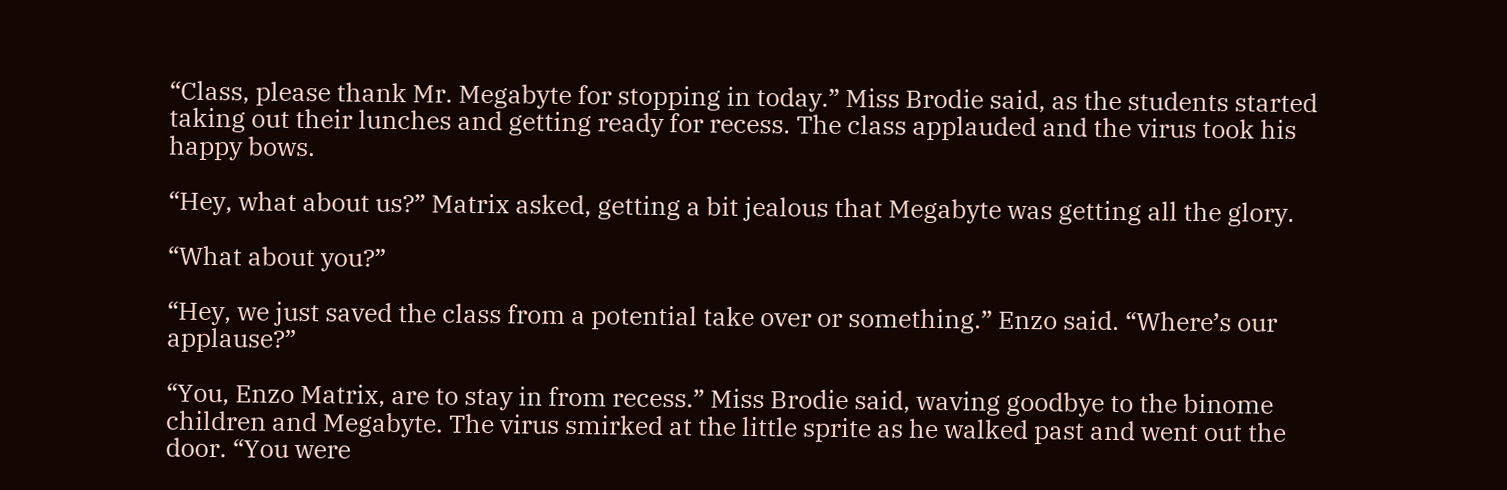“Class, please thank Mr. Megabyte for stopping in today.” Miss Brodie said, as the students started taking out their lunches and getting ready for recess. The class applauded and the virus took his happy bows.

“Hey, what about us?” Matrix asked, getting a bit jealous that Megabyte was getting all the glory.

“What about you?”

“Hey, we just saved the class from a potential take over or something.” Enzo said. “Where’s our applause?”

“You, Enzo Matrix, are to stay in from recess.” Miss Brodie said, waving goodbye to the binome children and Megabyte. The virus smirked at the little sprite as he walked past and went out the door. “You were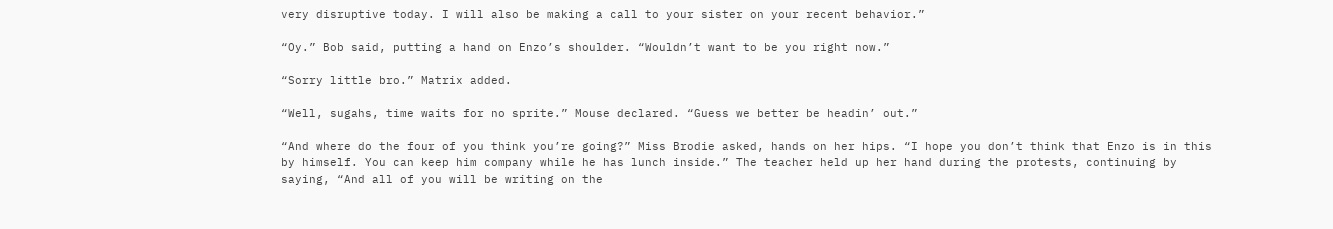very disruptive today. I will also be making a call to your sister on your recent behavior.”

“Oy.” Bob said, putting a hand on Enzo’s shoulder. “Wouldn’t want to be you right now.”

“Sorry little bro.” Matrix added.

“Well, sugahs, time waits for no sprite.” Mouse declared. “Guess we better be headin’ out.”

“And where do the four of you think you’re going?” Miss Brodie asked, hands on her hips. “I hope you don’t think that Enzo is in this by himself. You can keep him company while he has lunch inside.” The teacher held up her hand during the protests, continuing by saying, “And all of you will be writing on the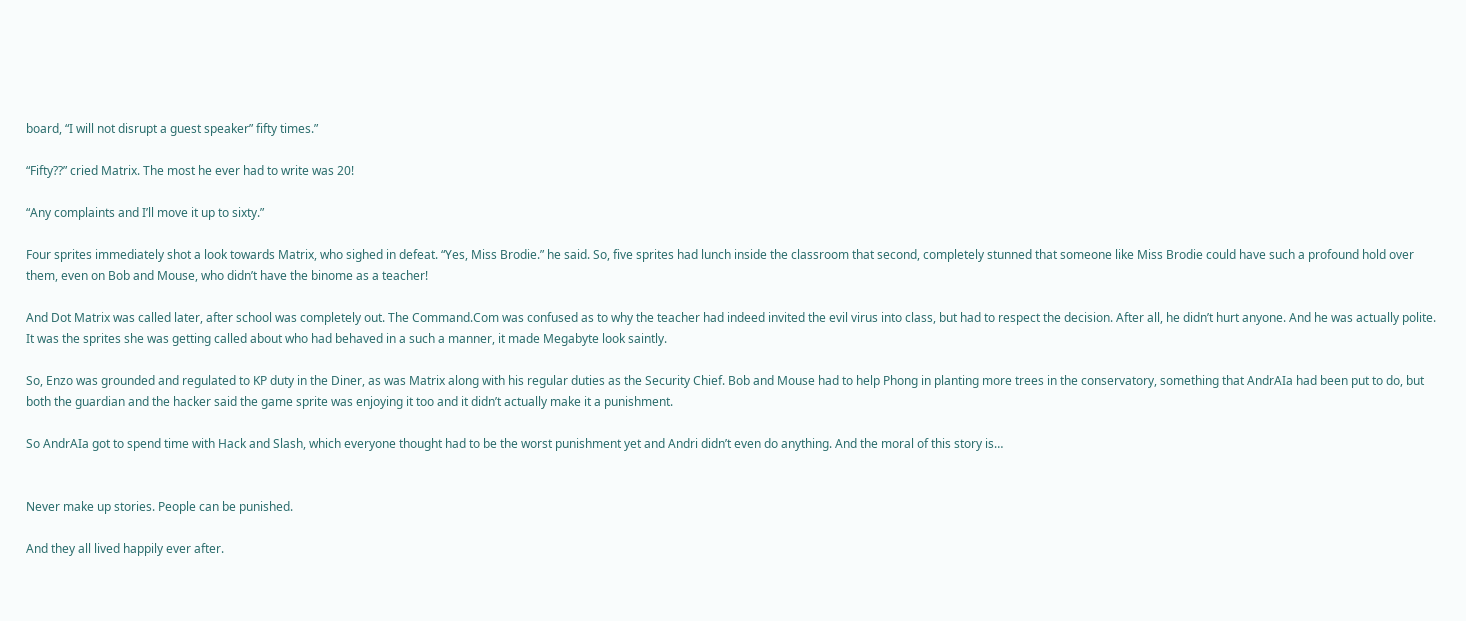board, “I will not disrupt a guest speaker” fifty times.”

“Fifty??” cried Matrix. The most he ever had to write was 20!

“Any complaints and I’ll move it up to sixty.”

Four sprites immediately shot a look towards Matrix, who sighed in defeat. “Yes, Miss Brodie.” he said. So, five sprites had lunch inside the classroom that second, completely stunned that someone like Miss Brodie could have such a profound hold over them, even on Bob and Mouse, who didn’t have the binome as a teacher!

And Dot Matrix was called later, after school was completely out. The Command.Com was confused as to why the teacher had indeed invited the evil virus into class, but had to respect the decision. After all, he didn’t hurt anyone. And he was actually polite. It was the sprites she was getting called about who had behaved in a such a manner, it made Megabyte look saintly.

So, Enzo was grounded and regulated to KP duty in the Diner, as was Matrix along with his regular duties as the Security Chief. Bob and Mouse had to help Phong in planting more trees in the conservatory, something that AndrAIa had been put to do, but both the guardian and the hacker said the game sprite was enjoying it too and it didn’t actually make it a punishment.

So AndrAIa got to spend time with Hack and Slash, which everyone thought had to be the worst punishment yet and Andri didn’t even do anything. And the moral of this story is…


Never make up stories. People can be punished.

And they all lived happily ever after.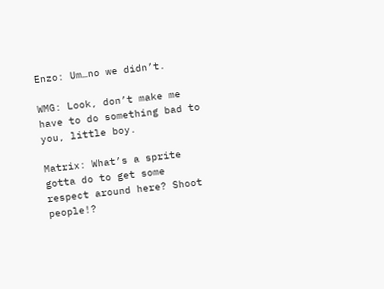Enzo: Um…no we didn’t.

WMG: Look, don’t make me have to do something bad to you, little boy.

Matrix: What’s a sprite gotta do to get some respect around here? Shoot people!?